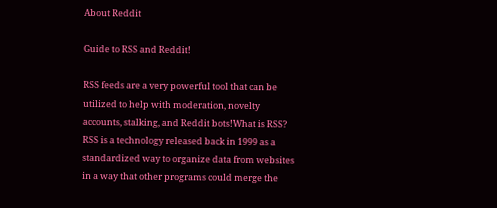About Reddit

Guide to RSS and Reddit!

RSS feeds are a very powerful tool that can be utilized to help with moderation, novelty accounts, stalking, and Reddit bots!What is RSS? RSS is a technology released back in 1999 as a standardized way to organize data from websites in a way that other programs could merge the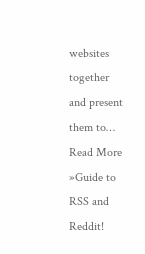websites together and present them to… Read More »Guide to RSS and Reddit!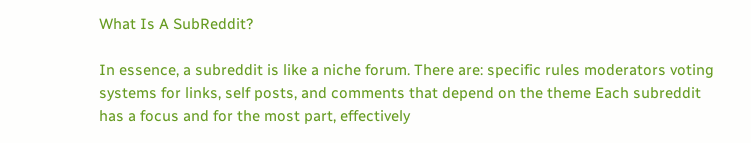What Is A SubReddit?

In essence, a subreddit is like a niche forum. There are: specific rules moderators voting systems for links, self posts, and comments that depend on the theme Each subreddit has a focus and for the most part, effectively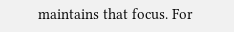maintains that focus. For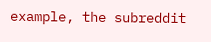example, the subreddit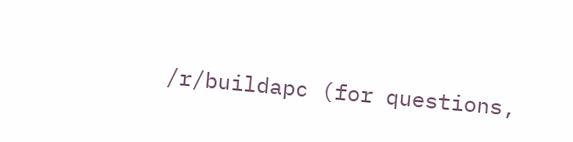/r/buildapc (for questions,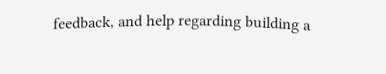feedback, and help regarding building a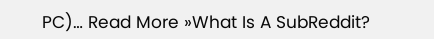PC)… Read More »What Is A SubReddit?